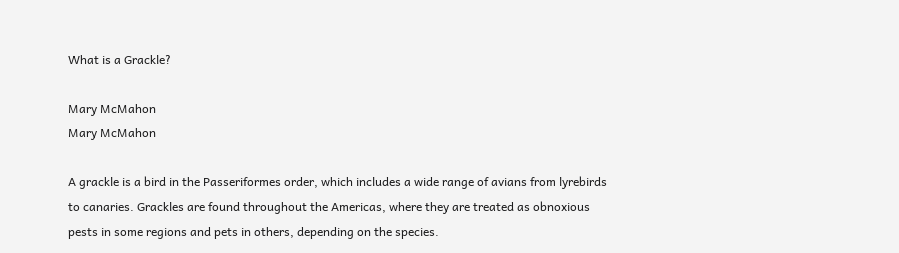What is a Grackle?

Mary McMahon
Mary McMahon

A grackle is a bird in the Passeriformes order, which includes a wide range of avians from lyrebirds to canaries. Grackles are found throughout the Americas, where they are treated as obnoxious pests in some regions and pets in others, depending on the species.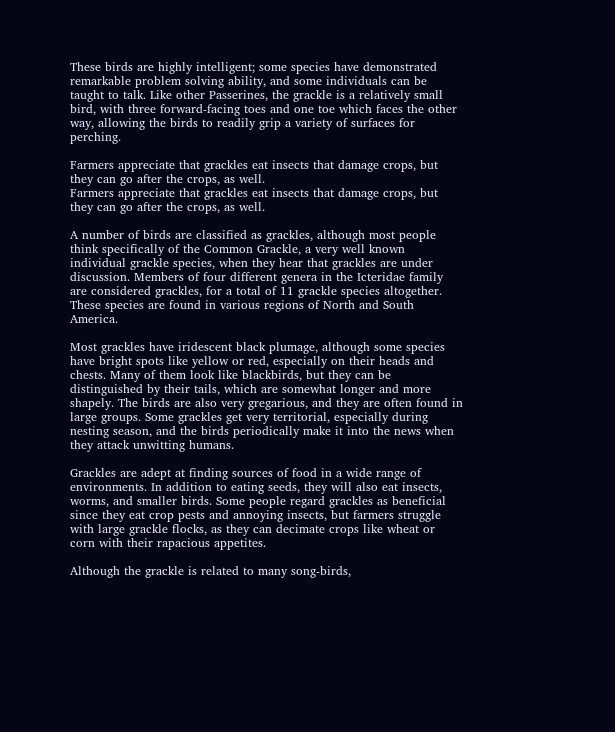These birds are highly intelligent; some species have demonstrated remarkable problem solving ability, and some individuals can be taught to talk. Like other Passerines, the grackle is a relatively small bird, with three forward-facing toes and one toe which faces the other way, allowing the birds to readily grip a variety of surfaces for perching.

Farmers appreciate that grackles eat insects that damage crops, but they can go after the crops, as well.
Farmers appreciate that grackles eat insects that damage crops, but they can go after the crops, as well.

A number of birds are classified as grackles, although most people think specifically of the Common Grackle, a very well known individual grackle species, when they hear that grackles are under discussion. Members of four different genera in the Icteridae family are considered grackles, for a total of 11 grackle species altogether. These species are found in various regions of North and South America.

Most grackles have iridescent black plumage, although some species have bright spots like yellow or red, especially on their heads and chests. Many of them look like blackbirds, but they can be distinguished by their tails, which are somewhat longer and more shapely. The birds are also very gregarious, and they are often found in large groups. Some grackles get very territorial, especially during nesting season, and the birds periodically make it into the news when they attack unwitting humans.

Grackles are adept at finding sources of food in a wide range of environments. In addition to eating seeds, they will also eat insects, worms, and smaller birds. Some people regard grackles as beneficial since they eat crop pests and annoying insects, but farmers struggle with large grackle flocks, as they can decimate crops like wheat or corn with their rapacious appetites.

Although the grackle is related to many song-birds,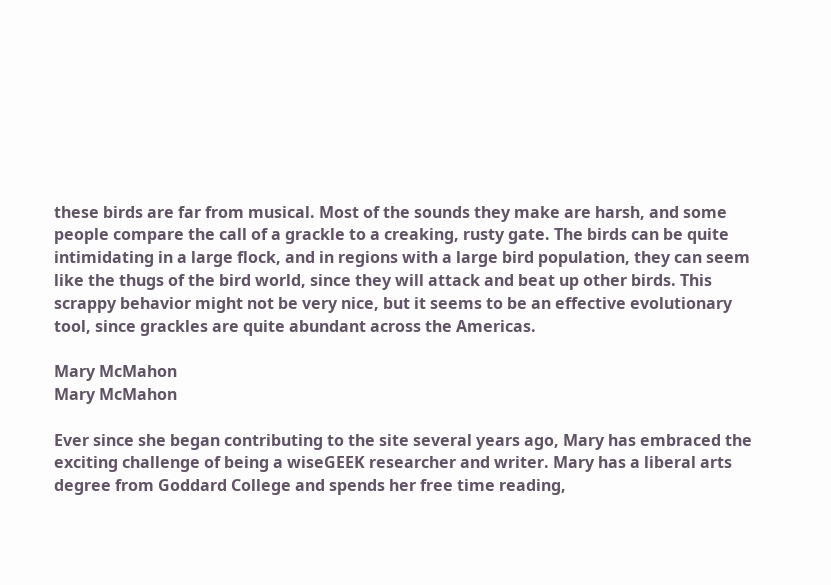these birds are far from musical. Most of the sounds they make are harsh, and some people compare the call of a grackle to a creaking, rusty gate. The birds can be quite intimidating in a large flock, and in regions with a large bird population, they can seem like the thugs of the bird world, since they will attack and beat up other birds. This scrappy behavior might not be very nice, but it seems to be an effective evolutionary tool, since grackles are quite abundant across the Americas.

Mary McMahon
Mary McMahon

Ever since she began contributing to the site several years ago, Mary has embraced the exciting challenge of being a wiseGEEK researcher and writer. Mary has a liberal arts degree from Goddard College and spends her free time reading,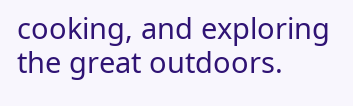cooking, and exploring the great outdoors.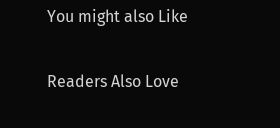You might also Like

Readers Also Love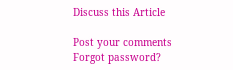Discuss this Article

Post your comments
Forgot password?